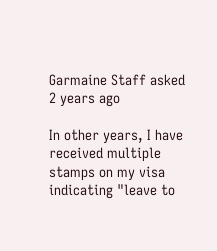Garmaine Staff asked 2 years ago

In other years, I have received multiple stamps on my visa indicating "leave to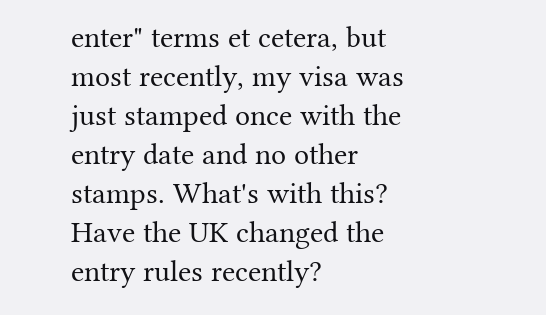enter" terms et cetera, but most recently, my visa was just stamped once with the entry date and no other stamps. What's with this? Have the UK changed the entry rules recently?